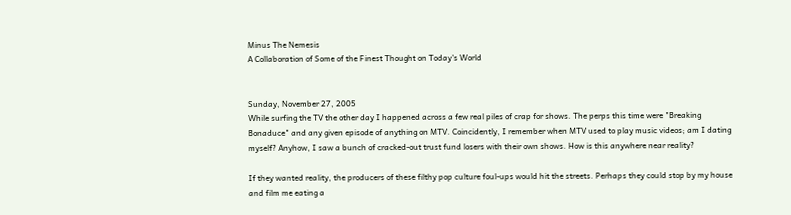Minus The Nemesis
A Collaboration of Some of the Finest Thought on Today's World


Sunday, November 27, 2005
While surfing the TV the other day I happened across a few real piles of crap for shows. The perps this time were "Breaking Bonaduce" and any given episode of anything on MTV. Coincidently, I remember when MTV used to play music videos; am I dating myself? Anyhow, I saw a bunch of cracked-out trust fund losers with their own shows. How is this anywhere near reality?

If they wanted reality, the producers of these filthy pop culture foul-ups would hit the streets. Perhaps they could stop by my house and film me eating a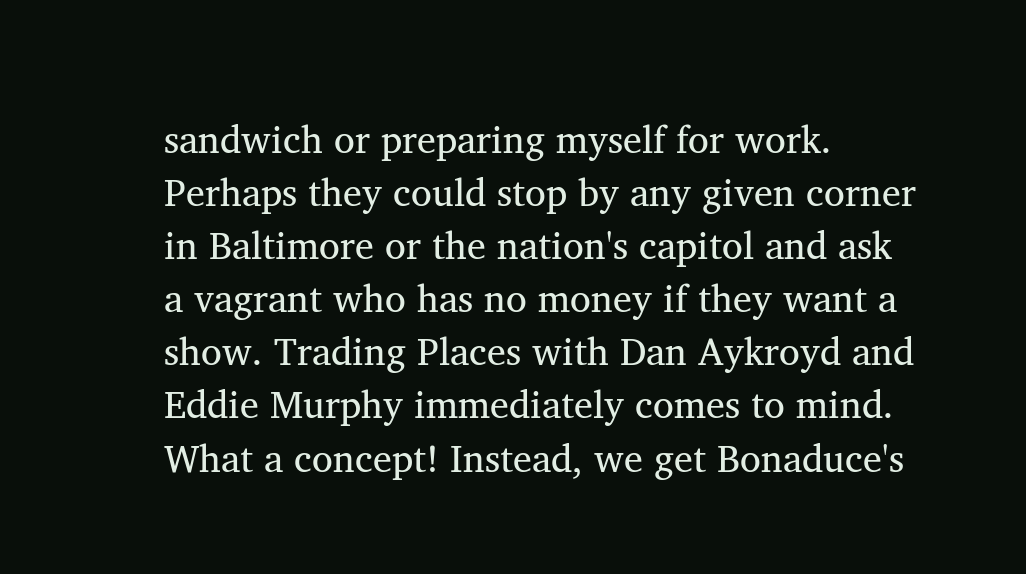sandwich or preparing myself for work. Perhaps they could stop by any given corner in Baltimore or the nation's capitol and ask a vagrant who has no money if they want a show. Trading Places with Dan Aykroyd and Eddie Murphy immediately comes to mind. What a concept! Instead, we get Bonaduce's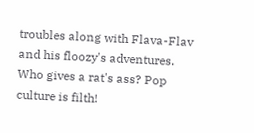troubles along with Flava-Flav and his floozy's adventures. Who gives a rat's ass? Pop culture is filth!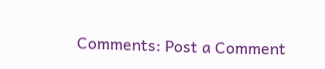Comments: Post a Comment